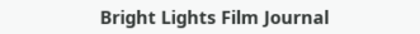Bright Lights Film Journal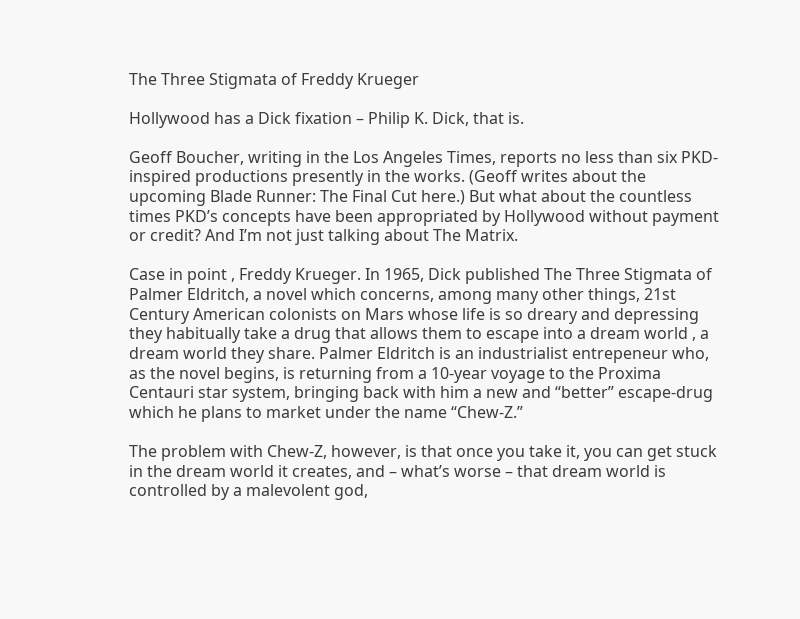The Three Stigmata of Freddy Krueger

Hollywood has a Dick fixation – Philip K. Dick, that is.

Geoff Boucher, writing in the Los Angeles Times, reports no less than six PKD-inspired productions presently in the works. (Geoff writes about the upcoming Blade Runner: The Final Cut here.) But what about the countless times PKD’s concepts have been appropriated by Hollywood without payment or credit? And I’m not just talking about The Matrix.

Case in point , Freddy Krueger. In 1965, Dick published The Three Stigmata of Palmer Eldritch, a novel which concerns, among many other things, 21st Century American colonists on Mars whose life is so dreary and depressing they habitually take a drug that allows them to escape into a dream world , a dream world they share. Palmer Eldritch is an industrialist entrepeneur who, as the novel begins, is returning from a 10-year voyage to the Proxima Centauri star system, bringing back with him a new and “better” escape-drug which he plans to market under the name “Chew-Z.”

The problem with Chew-Z, however, is that once you take it, you can get stuck in the dream world it creates, and – what’s worse – that dream world is controlled by a malevolent god,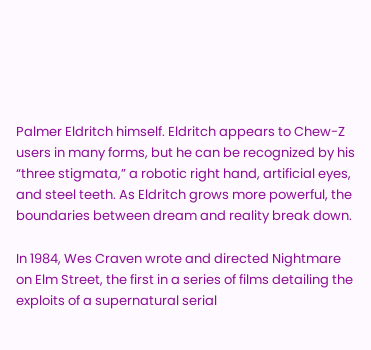Palmer Eldritch himself. Eldritch appears to Chew-Z users in many forms, but he can be recognized by his “three stigmata,” a robotic right hand, artificial eyes, and steel teeth. As Eldritch grows more powerful, the boundaries between dream and reality break down.

In 1984, Wes Craven wrote and directed Nightmare on Elm Street, the first in a series of films detailing the exploits of a supernatural serial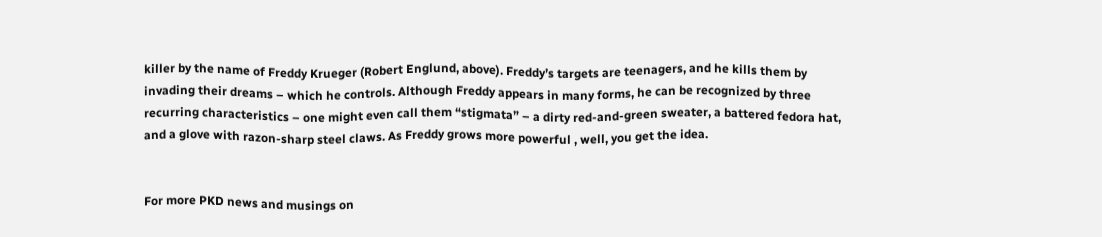killer by the name of Freddy Krueger (Robert Englund, above). Freddy’s targets are teenagers, and he kills them by invading their dreams – which he controls. Although Freddy appears in many forms, he can be recognized by three recurring characteristics – one might even call them “stigmata” – a dirty red-and-green sweater, a battered fedora hat, and a glove with razon-sharp steel claws. As Freddy grows more powerful , well, you get the idea.


For more PKD news and musings on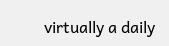virtually a daily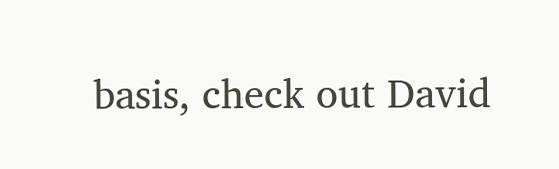basis, check out David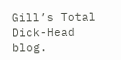Gill’s Total Dick-Head blog.